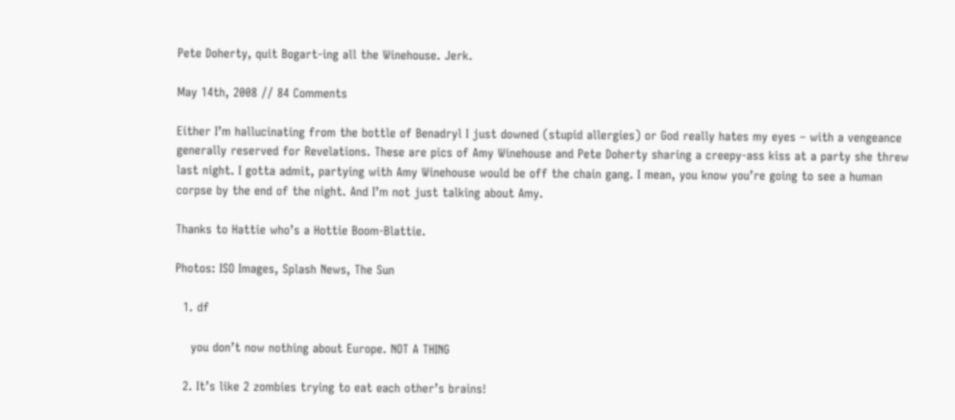Pete Doherty, quit Bogart-ing all the Winehouse. Jerk.

May 14th, 2008 // 84 Comments

Either I’m hallucinating from the bottle of Benadryl I just downed (stupid allergies) or God really hates my eyes – with a vengeance generally reserved for Revelations. These are pics of Amy Winehouse and Pete Doherty sharing a creepy-ass kiss at a party she threw last night. I gotta admit, partying with Amy Winehouse would be off the chain gang. I mean, you know you’re going to see a human corpse by the end of the night. And I’m not just talking about Amy.

Thanks to Hattie who’s a Hottie Boom-Blattie.

Photos: ISO Images, Splash News, The Sun

  1. df

    you don’t now nothing about Europe. NOT A THING

  2. It’s like 2 zombies trying to eat each other’s brains!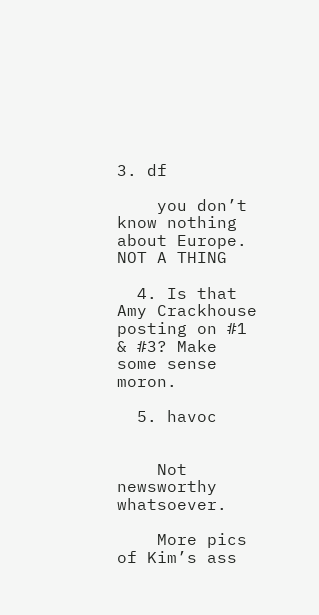3. df

    you don’t know nothing about Europe. NOT A THING

  4. Is that Amy Crackhouse posting on #1 & #3? Make some sense moron.

  5. havoc


    Not newsworthy whatsoever.

    More pics of Kim’s ass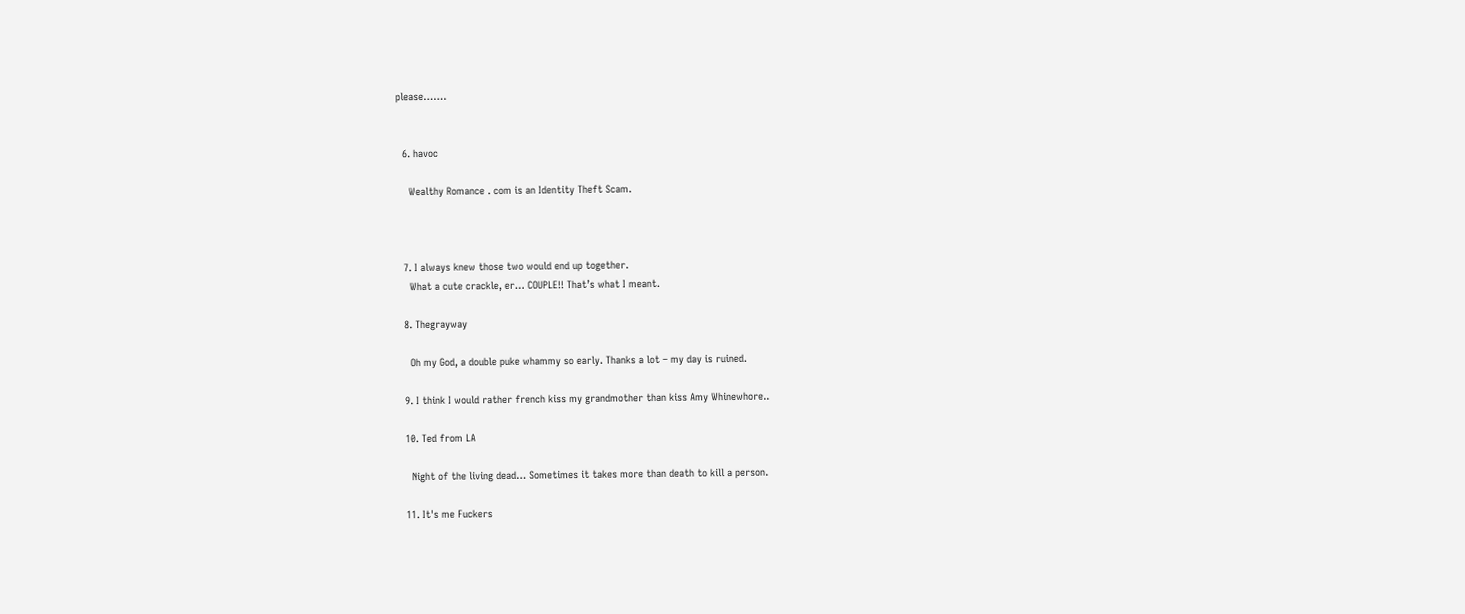please…….


  6. havoc

    Wealthy Romance . com is an Identity Theft Scam.



  7. I always knew those two would end up together.
    What a cute crackle, er… COUPLE!! That’s what I meant.

  8. Thegrayway

    Oh my God, a double puke whammy so early. Thanks a lot – my day is ruined.

  9. I think I would rather french kiss my grandmother than kiss Amy Whinewhore..

  10. Ted from LA

    Night of the living dead… Sometimes it takes more than death to kill a person.

  11. It's me Fuckers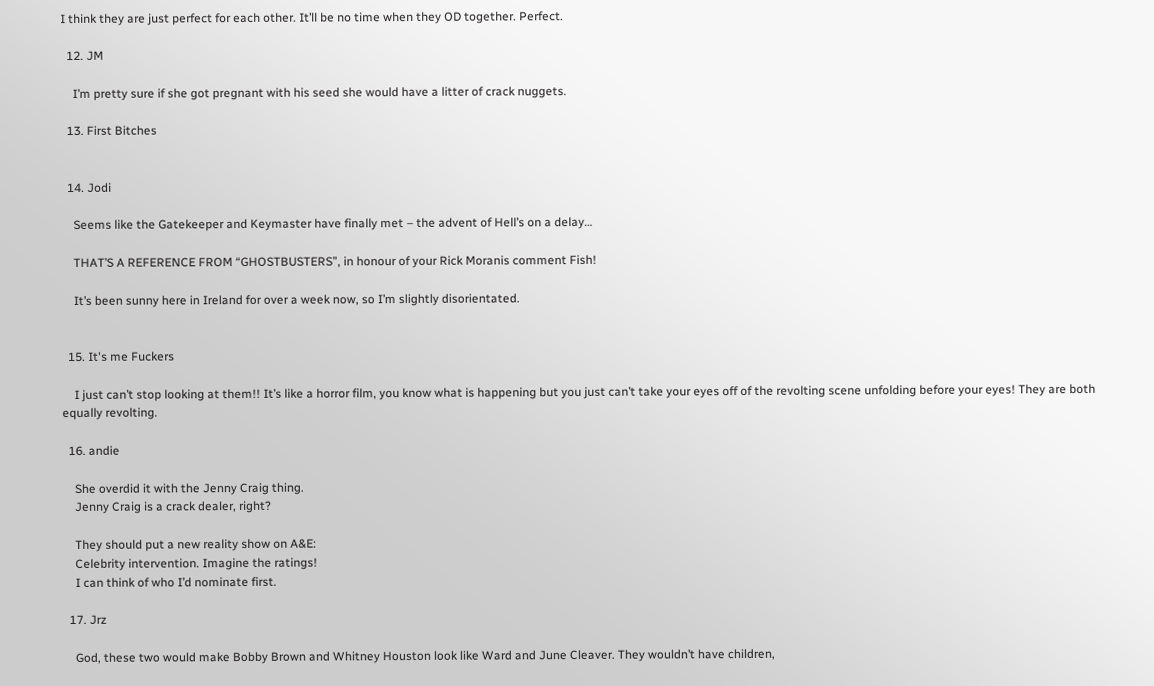I think they are just perfect for each other. It’ll be no time when they OD together. Perfect.

  12. JM

    I’m pretty sure if she got pregnant with his seed she would have a litter of crack nuggets.

  13. First Bitches


  14. Jodi

    Seems like the Gatekeeper and Keymaster have finally met – the advent of Hell’s on a delay…

    THAT’S A REFERENCE FROM “GHOSTBUSTERS”, in honour of your Rick Moranis comment Fish!

    It’s been sunny here in Ireland for over a week now, so I’m slightly disorientated.


  15. It's me Fuckers

    I just can’t stop looking at them!! It’s like a horror film, you know what is happening but you just can’t take your eyes off of the revolting scene unfolding before your eyes! They are both equally revolting.

  16. andie

    She overdid it with the Jenny Craig thing.
    Jenny Craig is a crack dealer, right?

    They should put a new reality show on A&E:
    Celebrity intervention. Imagine the ratings!
    I can think of who I’d nominate first.

  17. Jrz

    God, these two would make Bobby Brown and Whitney Houston look like Ward and June Cleaver. They wouldn’t have children,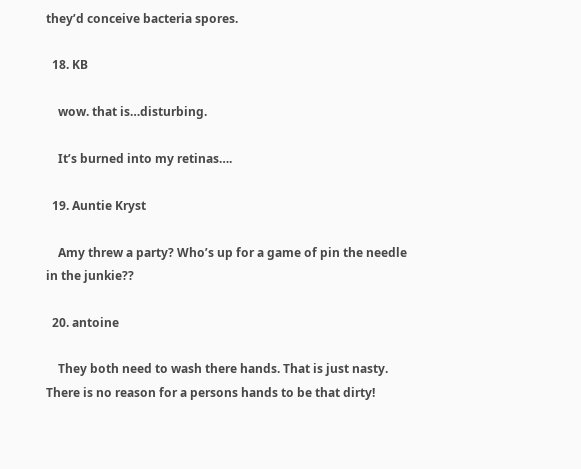they’d conceive bacteria spores.

  18. KB

    wow. that is…disturbing.

    It’s burned into my retinas….

  19. Auntie Kryst

    Amy threw a party? Who’s up for a game of pin the needle in the junkie??

  20. antoine

    They both need to wash there hands. That is just nasty. There is no reason for a persons hands to be that dirty!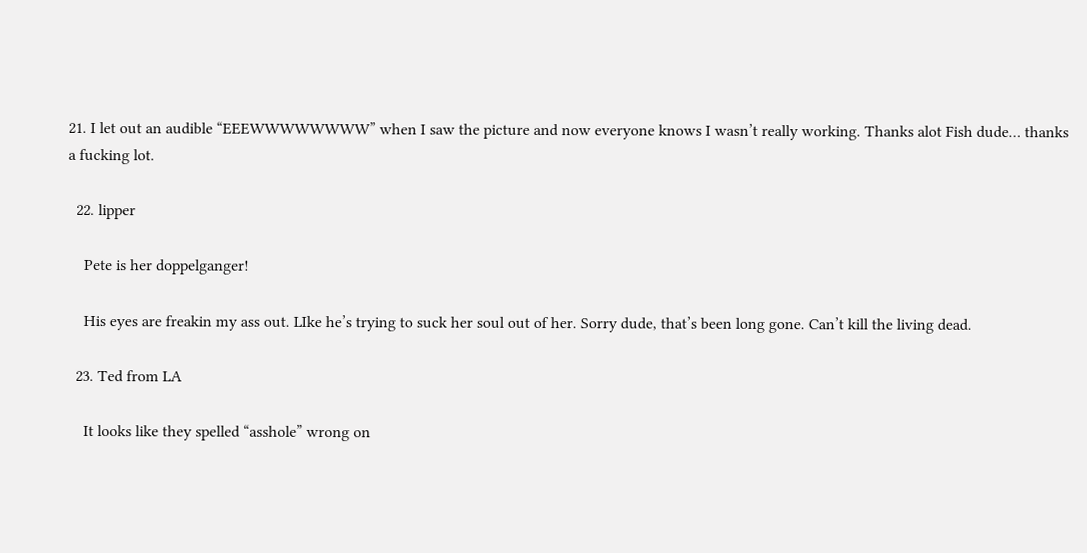21. I let out an audible “EEEWWWWWWWW” when I saw the picture and now everyone knows I wasn’t really working. Thanks alot Fish dude… thanks a fucking lot.

  22. lipper

    Pete is her doppelganger!

    His eyes are freakin my ass out. LIke he’s trying to suck her soul out of her. Sorry dude, that’s been long gone. Can’t kill the living dead.

  23. Ted from LA

    It looks like they spelled “asshole” wrong on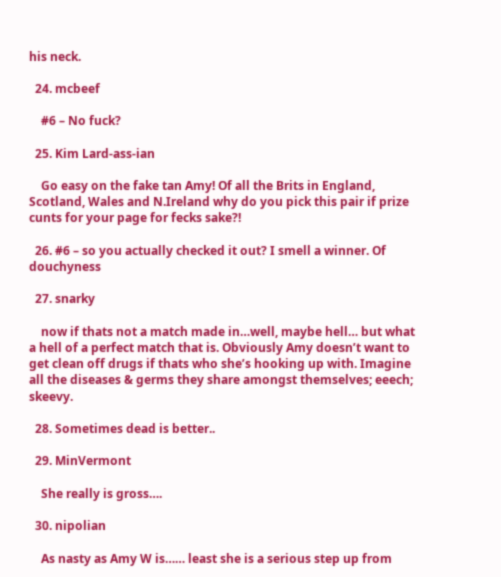his neck.

  24. mcbeef

    #6 – No fuck?

  25. Kim Lard-ass-ian

    Go easy on the fake tan Amy! Of all the Brits in England, Scotland, Wales and N.Ireland why do you pick this pair if prize cunts for your page for fecks sake?!

  26. #6 – so you actually checked it out? I smell a winner. Of douchyness

  27. snarky

    now if thats not a match made in…well, maybe hell… but what a hell of a perfect match that is. Obviously Amy doesn’t want to get clean off drugs if thats who she’s hooking up with. Imagine all the diseases & germs they share amongst themselves; eeech; skeevy.

  28. Sometimes dead is better..

  29. MinVermont

    She really is gross….

  30. nipolian

    As nasty as Amy W is…… least she is a serious step up from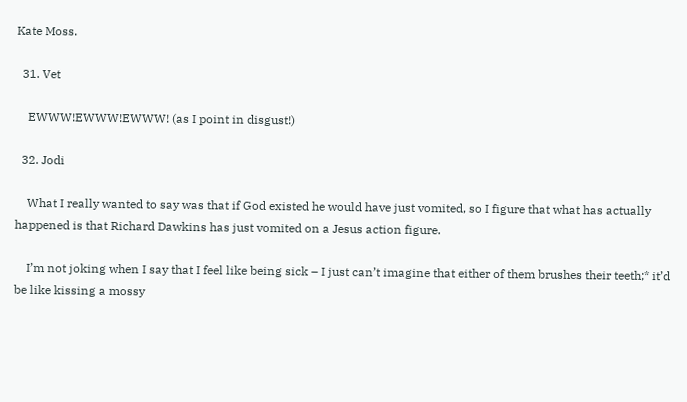Kate Moss.

  31. Vet

    EWWW!EWWW!EWWW! (as I point in disgust!)

  32. Jodi

    What I really wanted to say was that if God existed he would have just vomited, so I figure that what has actually happened is that Richard Dawkins has just vomited on a Jesus action figure.

    I’m not joking when I say that I feel like being sick – I just can’t imagine that either of them brushes their teeth;* it’d be like kissing a mossy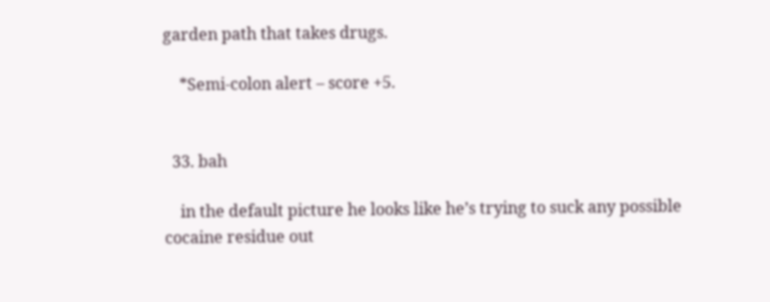garden path that takes drugs.

    *Semi-colon alert – score +5.


  33. bah

    in the default picture he looks like he’s trying to suck any possible cocaine residue out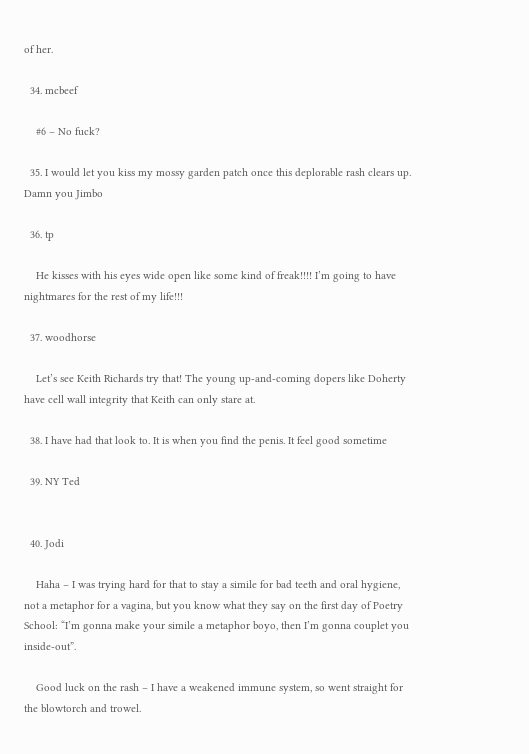of her.

  34. mcbeef

    #6 – No fuck?

  35. I would let you kiss my mossy garden patch once this deplorable rash clears up. Damn you Jimbo

  36. tp

    He kisses with his eyes wide open like some kind of freak!!!! I’m going to have nightmares for the rest of my life!!!

  37. woodhorse

    Let’s see Keith Richards try that! The young up-and-coming dopers like Doherty have cell wall integrity that Keith can only stare at.

  38. I have had that look to. It is when you find the penis. It feel good sometime

  39. NY Ted


  40. Jodi

    Haha – I was trying hard for that to stay a simile for bad teeth and oral hygiene, not a metaphor for a vagina, but you know what they say on the first day of Poetry School: “I’m gonna make your simile a metaphor boyo, then I’m gonna couplet you inside-out”.

    Good luck on the rash – I have a weakened immune system, so went straight for the blowtorch and trowel.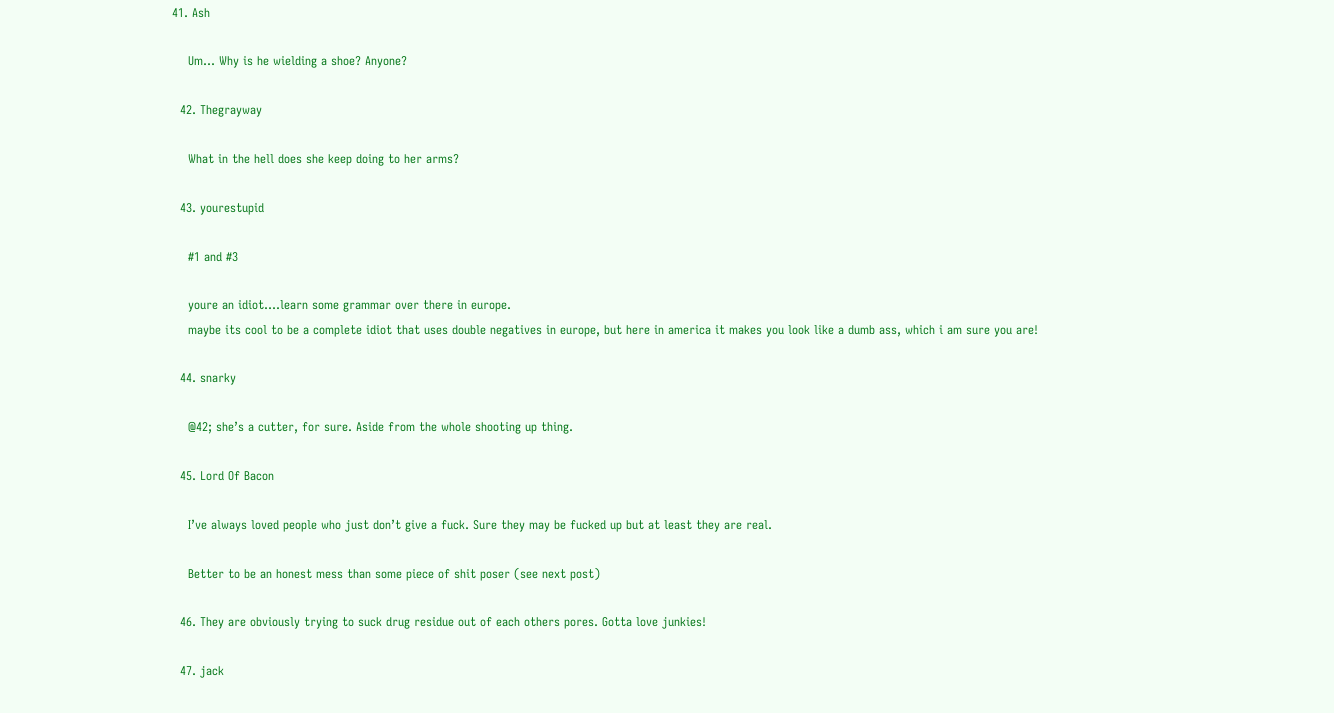41. Ash

    Um… Why is he wielding a shoe? Anyone?

  42. Thegrayway

    What in the hell does she keep doing to her arms?

  43. yourestupid

    #1 and #3

    youre an idiot….learn some grammar over there in europe.
    maybe its cool to be a complete idiot that uses double negatives in europe, but here in america it makes you look like a dumb ass, which i am sure you are!

  44. snarky

    @42; she’s a cutter, for sure. Aside from the whole shooting up thing.

  45. Lord Of Bacon

    I’ve always loved people who just don’t give a fuck. Sure they may be fucked up but at least they are real.

    Better to be an honest mess than some piece of shit poser (see next post)

  46. They are obviously trying to suck drug residue out of each others pores. Gotta love junkies!

  47. jack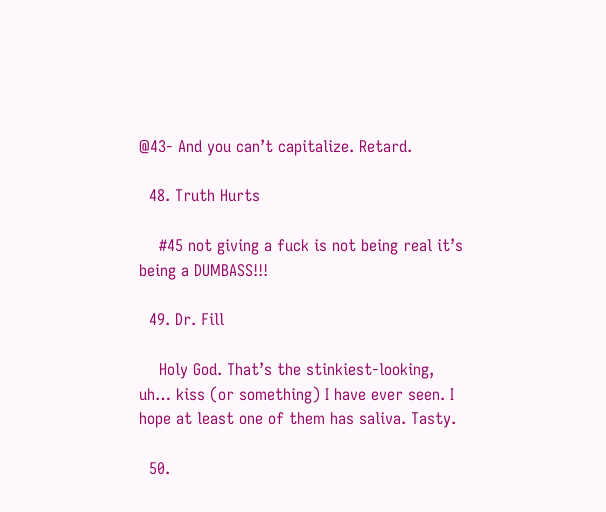@43- And you can’t capitalize. Retard.

  48. Truth Hurts

    #45 not giving a fuck is not being real it’s being a DUMBASS!!!

  49. Dr. Fill

    Holy God. That’s the stinkiest-looking, uh… kiss (or something) I have ever seen. I hope at least one of them has saliva. Tasty.

  50.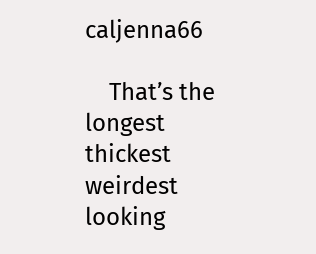caljenna66

    That’s the longest thickest weirdest looking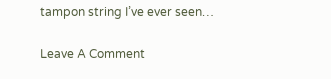tampon string I’ve ever seen…

Leave A Comment